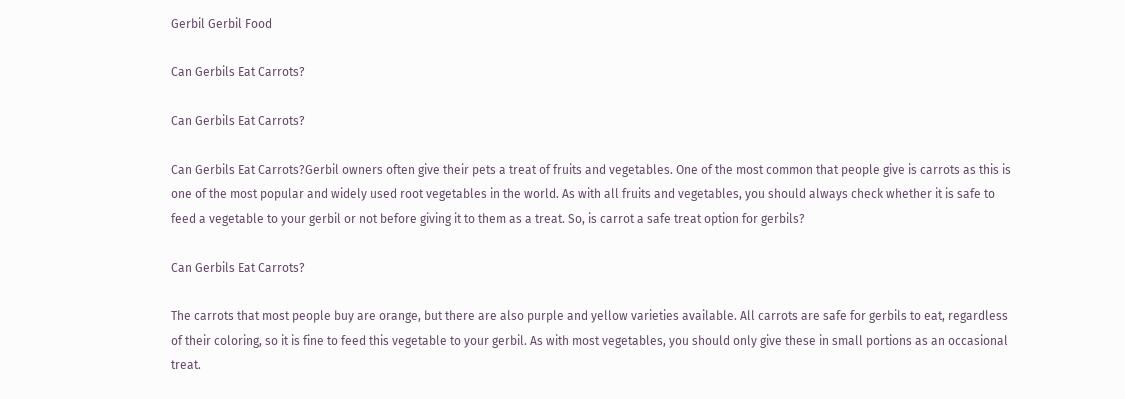Gerbil Gerbil Food

Can Gerbils Eat Carrots?

Can Gerbils Eat Carrots?

Can Gerbils Eat Carrots?Gerbil owners often give their pets a treat of fruits and vegetables. One of the most common that people give is carrots as this is one of the most popular and widely used root vegetables in the world. As with all fruits and vegetables, you should always check whether it is safe to feed a vegetable to your gerbil or not before giving it to them as a treat. So, is carrot a safe treat option for gerbils?

Can Gerbils Eat Carrots?

The carrots that most people buy are orange, but there are also purple and yellow varieties available. All carrots are safe for gerbils to eat, regardless of their coloring, so it is fine to feed this vegetable to your gerbil. As with most vegetables, you should only give these in small portions as an occasional treat.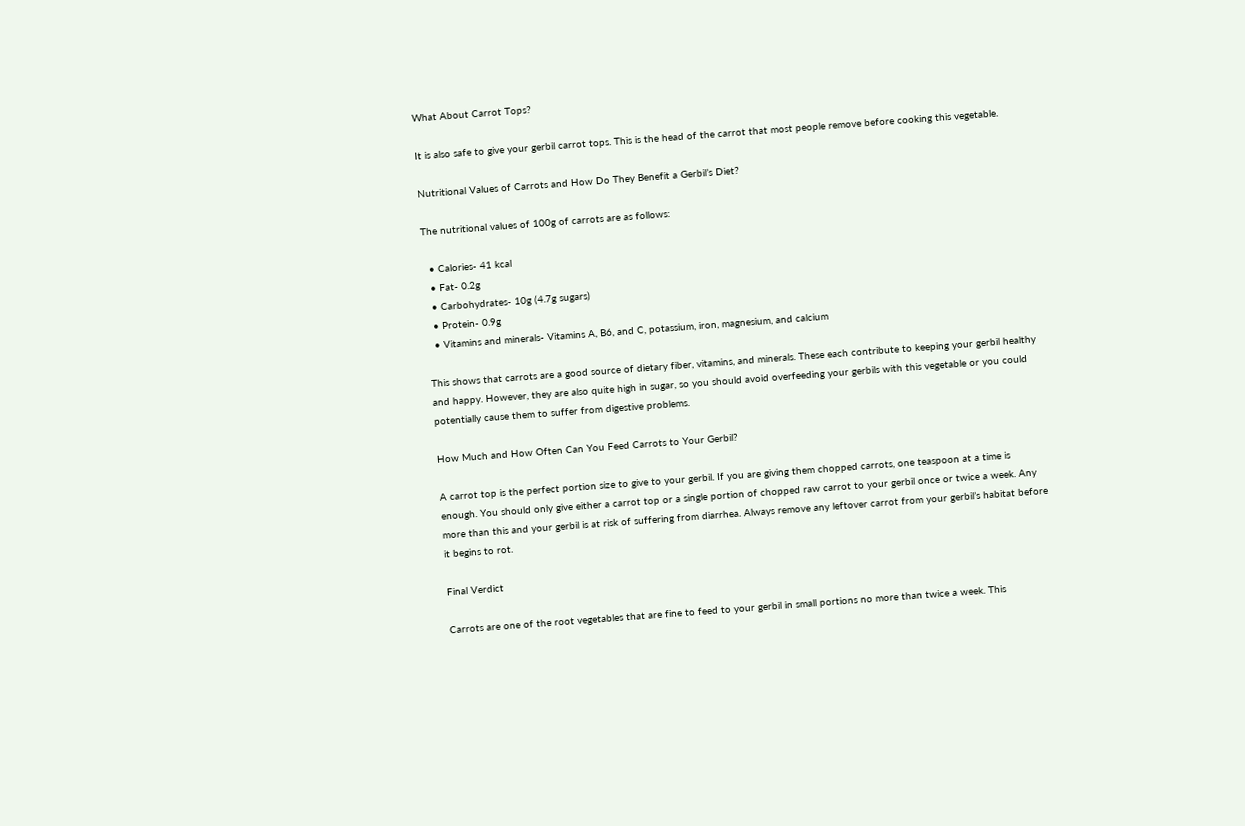What About Carrot Tops?

It is also safe to give your gerbil carrot tops. This is the head of the carrot that most people remove before cooking this vegetable.

Nutritional Values of Carrots and How Do They Benefit a Gerbil’s Diet?

The nutritional values of 100g of carrots are as follows:

  • Calories- 41 kcal
  • Fat- 0.2g
  • Carbohydrates- 10g (4.7g sugars)
  • Protein- 0.9g
  • Vitamins and minerals- Vitamins A, B6, and C, potassium, iron, magnesium, and calcium

This shows that carrots are a good source of dietary fiber, vitamins, and minerals. These each contribute to keeping your gerbil healthy and happy. However, they are also quite high in sugar, so you should avoid overfeeding your gerbils with this vegetable or you could potentially cause them to suffer from digestive problems.

How Much and How Often Can You Feed Carrots to Your Gerbil?

A carrot top is the perfect portion size to give to your gerbil. If you are giving them chopped carrots, one teaspoon at a time is enough. You should only give either a carrot top or a single portion of chopped raw carrot to your gerbil once or twice a week. Any more than this and your gerbil is at risk of suffering from diarrhea. Always remove any leftover carrot from your gerbil’s habitat before it begins to rot.

Final Verdict

Carrots are one of the root vegetables that are fine to feed to your gerbil in small portions no more than twice a week. This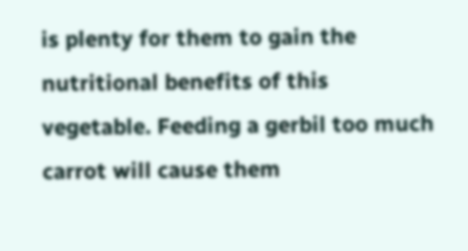is plenty for them to gain the nutritional benefits of this vegetable. Feeding a gerbil too much carrot will cause them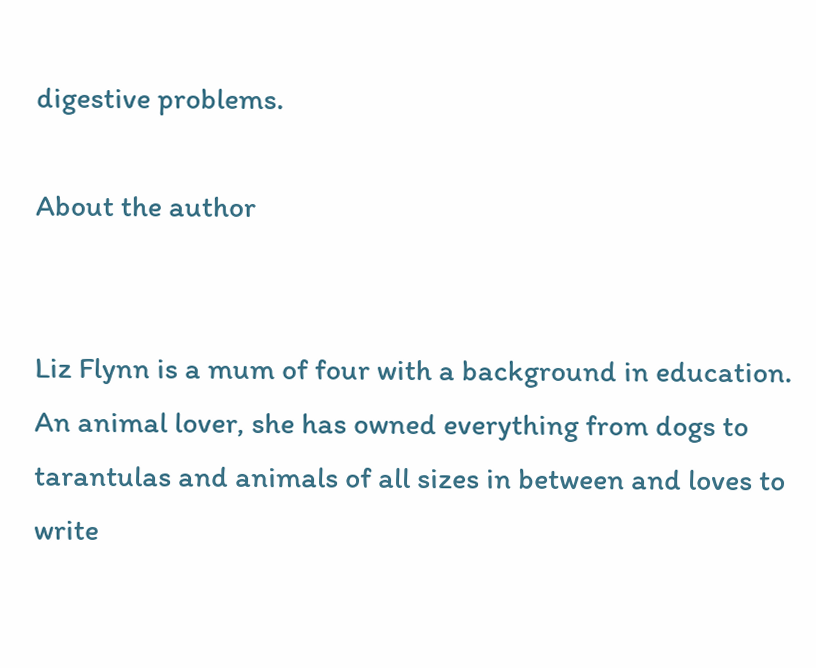digestive problems.

About the author


Liz Flynn is a mum of four with a background in education. An animal lover, she has owned everything from dogs to tarantulas and animals of all sizes in between and loves to write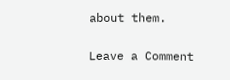about them.

Leave a Comment